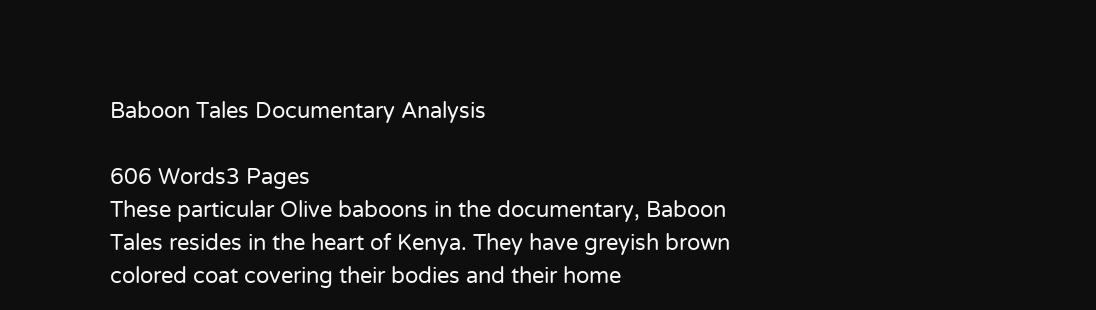Baboon Tales Documentary Analysis

606 Words3 Pages
These particular Olive baboons in the documentary, Baboon Tales resides in the heart of Kenya. They have greyish brown colored coat covering their bodies and their home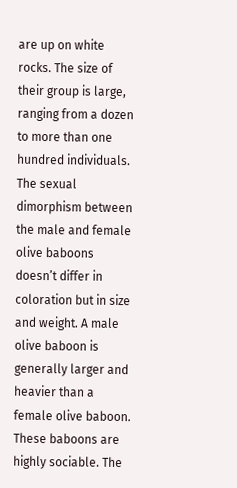are up on white rocks. The size of their group is large, ranging from a dozen to more than one hundred individuals. The sexual dimorphism between the male and female olive baboons doesn’t differ in coloration but in size and weight. A male olive baboon is generally larger and heavier than a female olive baboon. These baboons are highly sociable. The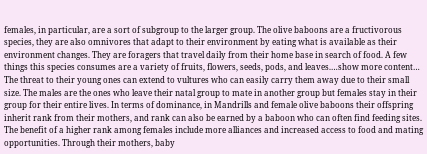females, in particular, are a sort of subgroup to the larger group. The olive baboons are a fructivorous species, they are also omnivores that adapt to their environment by eating what is available as their environment changes. They are foragers that travel daily from their home base in search of food. A few things this species consumes are a variety of fruits, flowers, seeds, pods, and leaves.…show more content…
The threat to their young ones can extend to vultures who can easily carry them away due to their small size. The males are the ones who leave their natal group to mate in another group but females stay in their group for their entire lives. In terms of dominance, in Mandrills and female olive baboons their offspring inherit rank from their mothers, and rank can also be earned by a baboon who can often find feeding sites. The benefit of a higher rank among females include more alliances and increased access to food and mating opportunities. Through their mothers, baby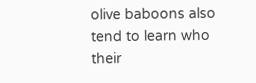olive baboons also tend to learn who their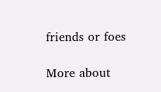friends or foes

More about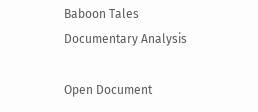Baboon Tales Documentary Analysis

Open Document